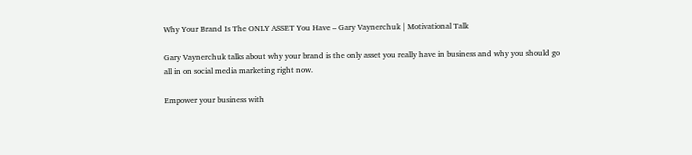Why Your Brand Is The ONLY ASSET You Have – Gary Vaynerchuk | Motivational Talk

Gary Vaynerchuk talks about why your brand is the only asset you really have in business and why you should go all in on social media marketing right now.

Empower your business with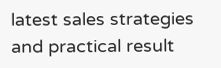latest sales strategies and practical result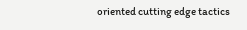oriented cutting edge tactics